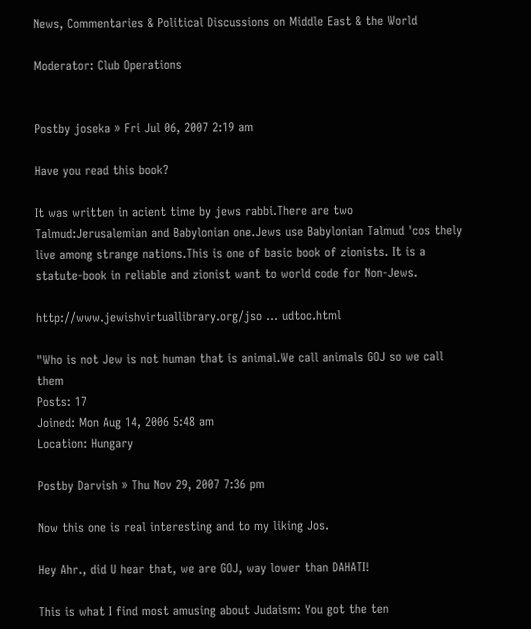News, Commentaries & Political Discussions on Middle East & the World

Moderator: Club Operations


Postby joseka » Fri Jul 06, 2007 2:19 am

Have you read this book?

It was written in acient time by jews rabbi.There are two Talmud:Jerusalemian and Babylonian one.Jews use Babylonian Talmud 'cos thely live among strange nations.This is one of basic book of zionists. It is a statute-book in reliable and zionist want to world code for Non-Jews.

http://www.jewishvirtuallibrary.org/jso ... udtoc.html

"Who is not Jew is not human that is animal.We call animals GOJ so we call them
Posts: 17
Joined: Mon Aug 14, 2006 5:48 am
Location: Hungary

Postby Darvish » Thu Nov 29, 2007 7:36 pm

Now this one is real interesting and to my liking Jos.

Hey Ahr., did U hear that, we are GOJ, way lower than DAHATI!

This is what I find most amusing about Judaism: You got the ten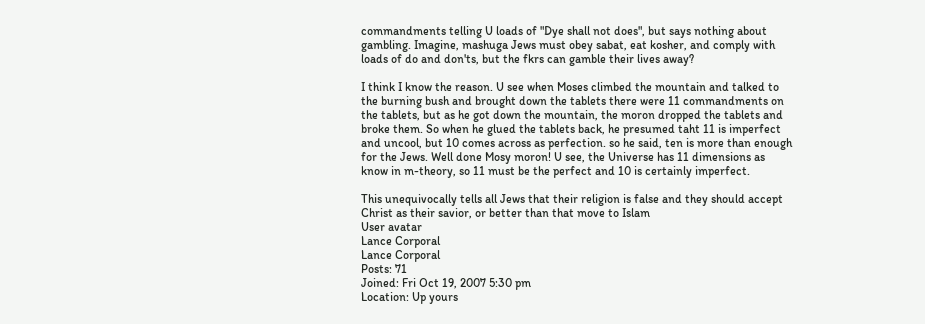commandments telling U loads of "Dye shall not does", but says nothing about gambling. Imagine, mashuga Jews must obey sabat, eat kosher, and comply with loads of do and don'ts, but the fkrs can gamble their lives away?

I think I know the reason. U see when Moses climbed the mountain and talked to the burning bush and brought down the tablets there were 11 commandments on the tablets, but as he got down the mountain, the moron dropped the tablets and broke them. So when he glued the tablets back, he presumed taht 11 is imperfect and uncool, but 10 comes across as perfection. so he said, ten is more than enough for the Jews. Well done Mosy moron! U see, the Universe has 11 dimensions as know in m-theory, so 11 must be the perfect and 10 is certainly imperfect.

This unequivocally tells all Jews that their religion is false and they should accept Christ as their savior, or better than that move to Islam
User avatar
Lance Corporal
Lance Corporal
Posts: 71
Joined: Fri Oct 19, 2007 5:30 pm
Location: Up yours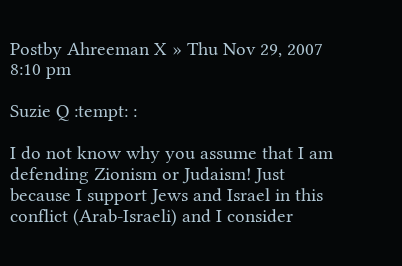Postby Ahreeman X » Thu Nov 29, 2007 8:10 pm

Suzie Q :tempt: :

I do not know why you assume that I am defending Zionism or Judaism! Just because I support Jews and Israel in this conflict (Arab-Israeli) and I consider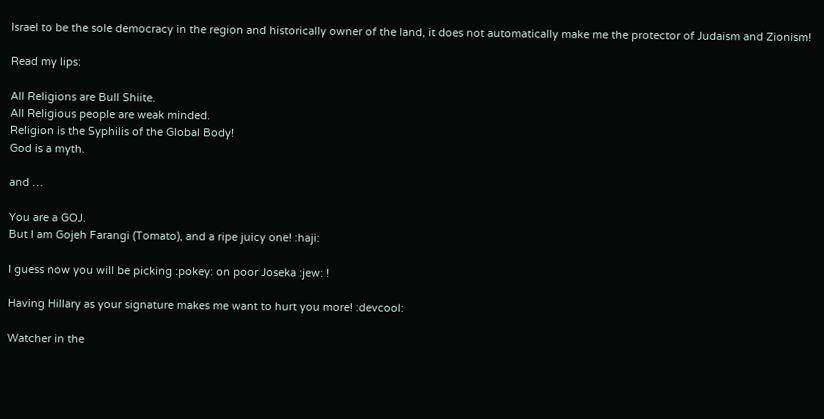Israel to be the sole democracy in the region and historically owner of the land, it does not automatically make me the protector of Judaism and Zionism!

Read my lips:

All Religions are Bull Shiite.
All Religious people are weak minded.
Religion is the Syphilis of the Global Body!
God is a myth.

and …

You are a GOJ.
But I am Gojeh Farangi (Tomato), and a ripe juicy one! :haji:

I guess now you will be picking :pokey: on poor Joseka :jew: !

Having Hillary as your signature makes me want to hurt you more! :devcool:

Watcher in the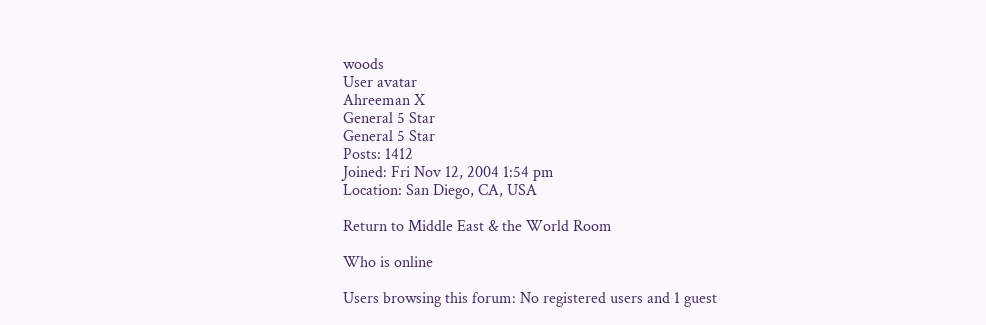woods
User avatar
Ahreeman X
General 5 Star
General 5 Star
Posts: 1412
Joined: Fri Nov 12, 2004 1:54 pm
Location: San Diego, CA, USA

Return to Middle East & the World Room

Who is online

Users browsing this forum: No registered users and 1 guest